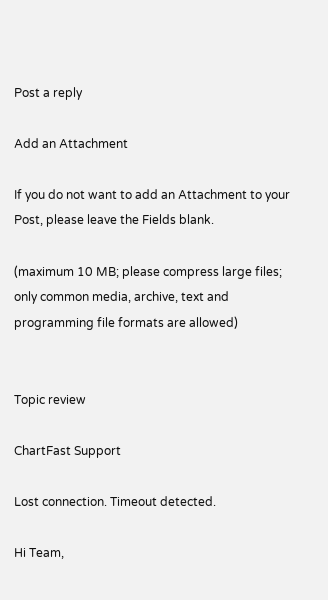Post a reply

Add an Attachment

If you do not want to add an Attachment to your Post, please leave the Fields blank.

(maximum 10 MB; please compress large files; only common media, archive, text and programming file formats are allowed)


Topic review

ChartFast Support

Lost connection. Timeout detected.

Hi Team,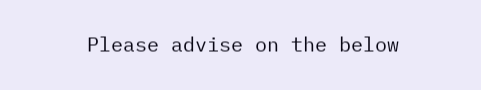Please advise on the below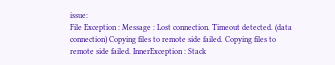issue:
File Exception : Message : Lost connection. Timeout detected. (data connection) Copying files to remote side failed. Copying files to remote side failed. InnerException : Stack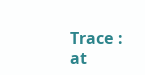Trace : at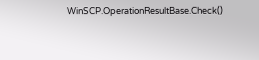WinSCP.OperationResultBase.Check()